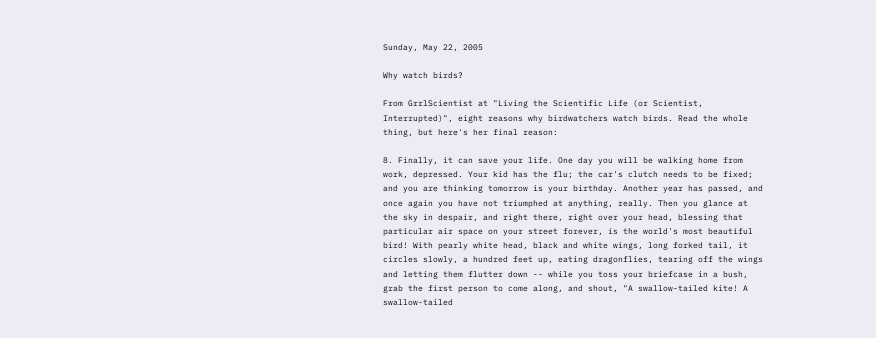Sunday, May 22, 2005

Why watch birds?

From GrrlScientist at "Living the Scientific Life (or Scientist, Interrupted)", eight reasons why birdwatchers watch birds. Read the whole thing, but here's her final reason:

8. Finally, it can save your life. One day you will be walking home from work, depressed. Your kid has the flu; the car's clutch needs to be fixed; and you are thinking tomorrow is your birthday. Another year has passed, and once again you have not triumphed at anything, really. Then you glance at the sky in despair, and right there, right over your head, blessing that particular air space on your street forever, is the world's most beautiful bird! With pearly white head, black and white wings, long forked tail, it circles slowly, a hundred feet up, eating dragonflies, tearing off the wings and letting them flutter down -- while you toss your briefcase in a bush, grab the first person to come along, and shout, "A swallow-tailed kite! A swallow-tailed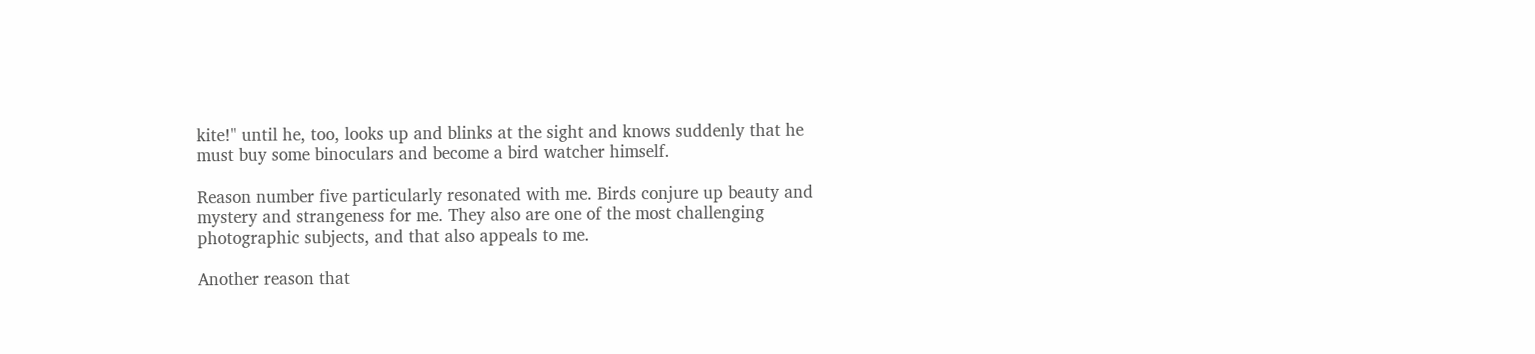kite!" until he, too, looks up and blinks at the sight and knows suddenly that he must buy some binoculars and become a bird watcher himself.

Reason number five particularly resonated with me. Birds conjure up beauty and mystery and strangeness for me. They also are one of the most challenging photographic subjects, and that also appeals to me.

Another reason that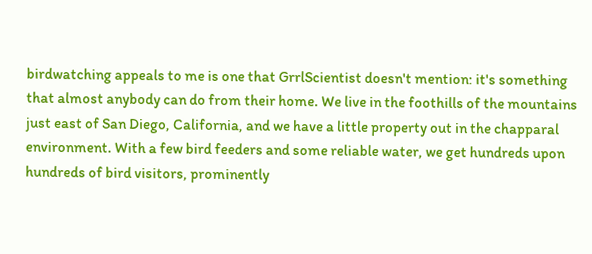birdwatching appeals to me is one that GrrlScientist doesn't mention: it's something that almost anybody can do from their home. We live in the foothills of the mountains just east of San Diego, California, and we have a little property out in the chapparal environment. With a few bird feeders and some reliable water, we get hundreds upon hundreds of bird visitors, prominently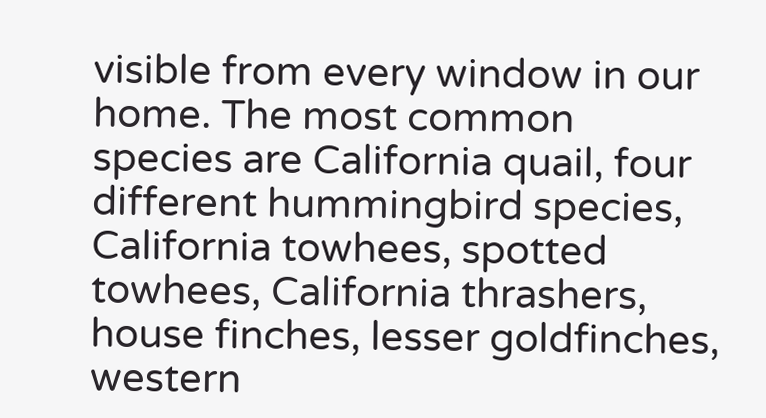visible from every window in our home. The most common species are California quail, four different hummingbird species, California towhees, spotted towhees, California thrashers, house finches, lesser goldfinches, western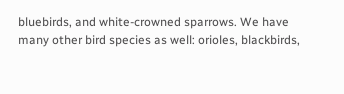bluebirds, and white-crowned sparrows. We have many other bird species as well: orioles, blackbirds,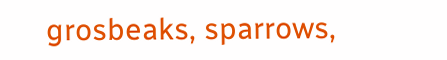grosbeaks, sparrows,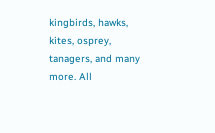kingbirds, hawks, kites, osprey, tanagers, and many more. All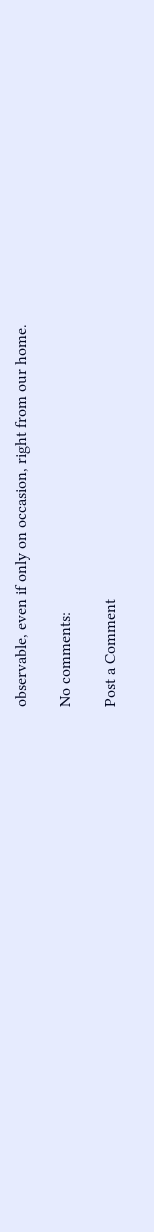observable, even if only on occasion, right from our home.

No comments:

Post a Comment